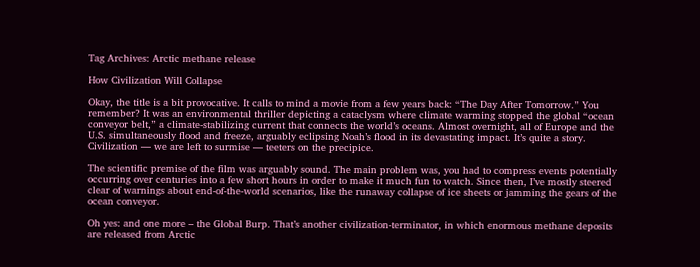Tag Archives: Arctic methane release

How Civilization Will Collapse

Okay, the title is a bit provocative. It calls to mind a movie from a few years back: “The Day After Tomorrow.” You remember? It was an environmental thriller depicting a cataclysm where climate warming stopped the global “ocean conveyor belt,” a climate-stabilizing current that connects the world’s oceans. Almost overnight, all of Europe and the U.S. simultaneously flood and freeze, arguably eclipsing Noah’s flood in its devastating impact. It’s quite a story. Civilization — we are left to surmise — teeters on the precipice.

The scientific premise of the film was arguably sound. The main problem was, you had to compress events potentially occurring over centuries into a few short hours in order to make it much fun to watch. Since then, I’ve mostly steered clear of warnings about end-of-the-world scenarios, like the runaway collapse of ice sheets or jamming the gears of the ocean conveyor.

Oh yes: and one more – the Global Burp. That’s another civilization-terminator, in which enormous methane deposits are released from Arctic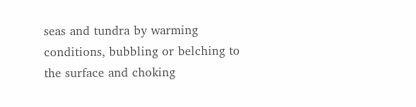seas and tundra by warming conditions, bubbling or belching to the surface and choking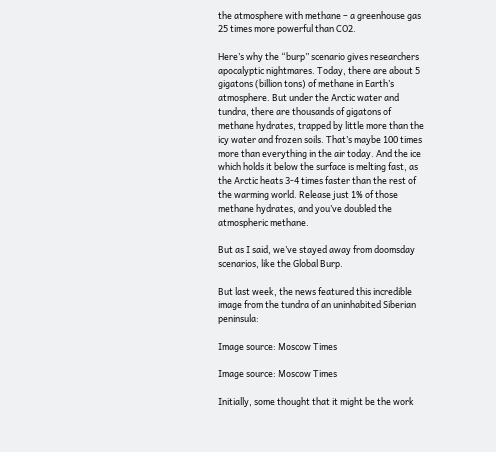the atmosphere with methane – a greenhouse gas 25 times more powerful than CO2.

Here’s why the “burp” scenario gives researchers apocalyptic nightmares. Today, there are about 5 gigatons (billion tons) of methane in Earth’s atmosphere. But under the Arctic water and tundra, there are thousands of gigatons of methane hydrates, trapped by little more than the icy water and frozen soils. That’s maybe 100 times more than everything in the air today. And the ice which holds it below the surface is melting fast, as the Arctic heats 3-4 times faster than the rest of the warming world. Release just 1% of those methane hydrates, and you’ve doubled the atmospheric methane.

But as I said, we’ve stayed away from doomsday scenarios, like the Global Burp.

But last week, the news featured this incredible image from the tundra of an uninhabited Siberian peninsula:

Image source: Moscow Times

Image source: Moscow Times

Initially, some thought that it might be the work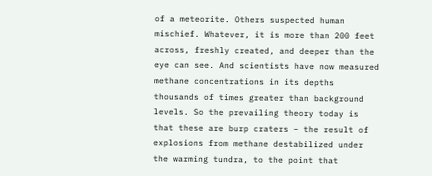of a meteorite. Others suspected human mischief. Whatever, it is more than 200 feet across, freshly created, and deeper than the eye can see. And scientists have now measured methane concentrations in its depths thousands of times greater than background levels. So the prevailing theory today is that these are burp craters – the result of explosions from methane destabilized under the warming tundra, to the point that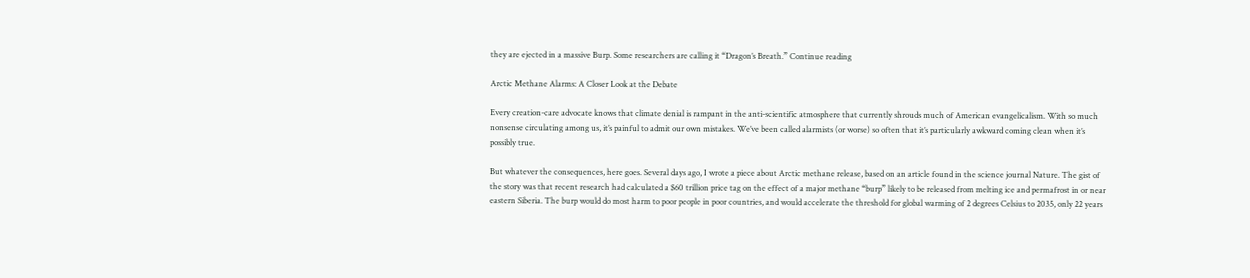they are ejected in a massive Burp. Some researchers are calling it “Dragon’s Breath.” Continue reading

Arctic Methane Alarms: A Closer Look at the Debate

Every creation-care advocate knows that climate denial is rampant in the anti-scientific atmosphere that currently shrouds much of American evangelicalism. With so much nonsense circulating among us, it’s painful to admit our own mistakes. We’ve been called alarmists (or worse) so often that it’s particularly awkward coming clean when it’s possibly true.

But whatever the consequences, here goes. Several days ago, I wrote a piece about Arctic methane release, based on an article found in the science journal Nature. The gist of the story was that recent research had calculated a $60 trillion price tag on the effect of a major methane “burp” likely to be released from melting ice and permafrost in or near eastern Siberia. The burp would do most harm to poor people in poor countries, and would accelerate the threshold for global warming of 2 degrees Celsius to 2035, only 22 years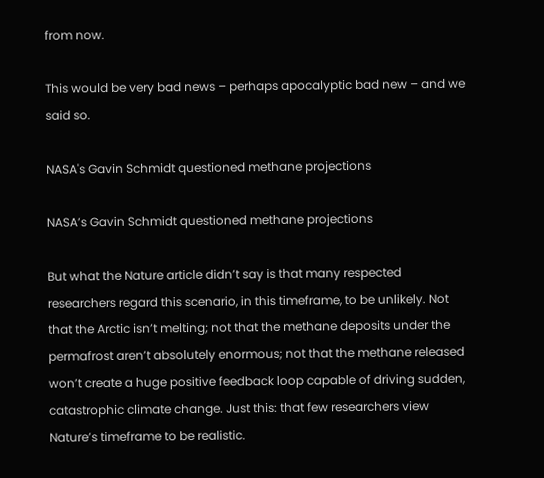from now.

This would be very bad news – perhaps apocalyptic bad new – and we said so.

NASA's Gavin Schmidt questioned methane projections

NASA’s Gavin Schmidt questioned methane projections

But what the Nature article didn’t say is that many respected researchers regard this scenario, in this timeframe, to be unlikely. Not that the Arctic isn’t melting; not that the methane deposits under the permafrost aren’t absolutely enormous; not that the methane released won’t create a huge positive feedback loop capable of driving sudden, catastrophic climate change. Just this: that few researchers view Nature’s timeframe to be realistic.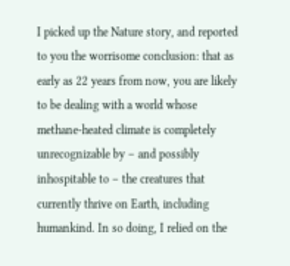I picked up the Nature story, and reported to you the worrisome conclusion: that as early as 22 years from now, you are likely to be dealing with a world whose methane-heated climate is completely unrecognizable by – and possibly inhospitable to – the creatures that currently thrive on Earth, including humankind. In so doing, I relied on the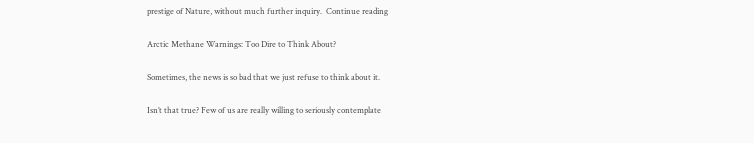prestige of Nature, without much further inquiry.  Continue reading

Arctic Methane Warnings: Too Dire to Think About?

Sometimes, the news is so bad that we just refuse to think about it.

Isn’t that true? Few of us are really willing to seriously contemplate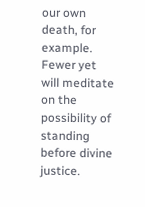our own death, for example. Fewer yet will meditate on the possibility of standing before divine justice.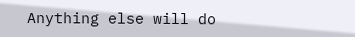Anything else will do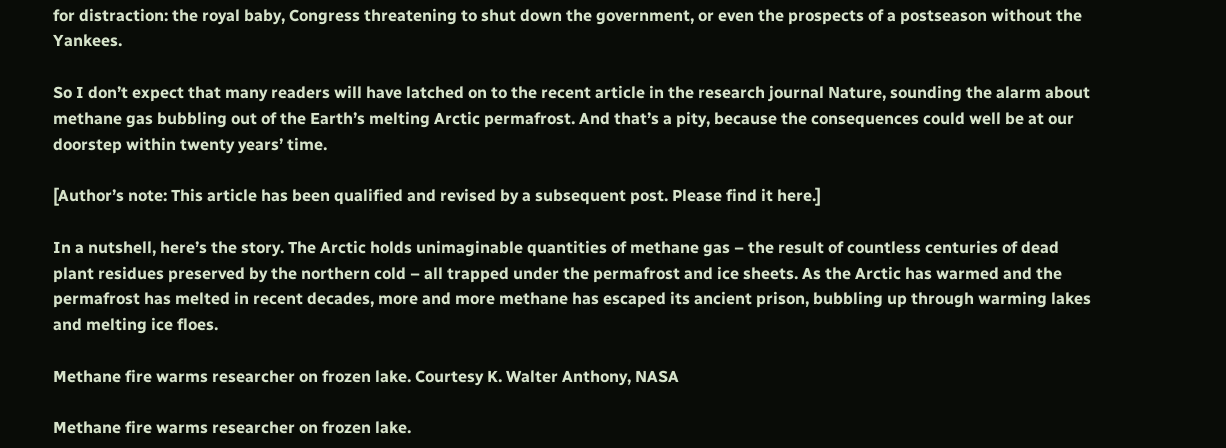for distraction: the royal baby, Congress threatening to shut down the government, or even the prospects of a postseason without the Yankees.

So I don’t expect that many readers will have latched on to the recent article in the research journal Nature, sounding the alarm about methane gas bubbling out of the Earth’s melting Arctic permafrost. And that’s a pity, because the consequences could well be at our doorstep within twenty years’ time.

[Author’s note: This article has been qualified and revised by a subsequent post. Please find it here.]

In a nutshell, here’s the story. The Arctic holds unimaginable quantities of methane gas – the result of countless centuries of dead plant residues preserved by the northern cold – all trapped under the permafrost and ice sheets. As the Arctic has warmed and the permafrost has melted in recent decades, more and more methane has escaped its ancient prison, bubbling up through warming lakes and melting ice floes.

Methane fire warms researcher on frozen lake. Courtesy K. Walter Anthony, NASA

Methane fire warms researcher on frozen lake.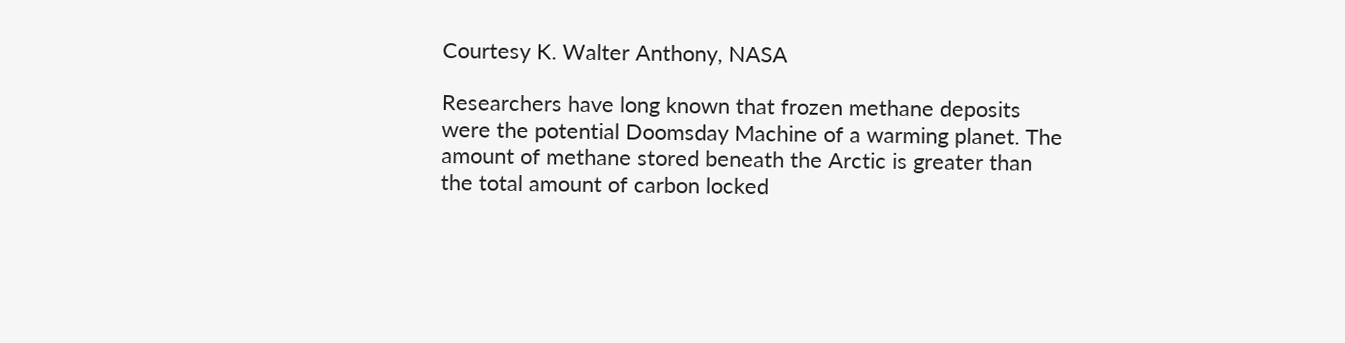Courtesy K. Walter Anthony, NASA

Researchers have long known that frozen methane deposits were the potential Doomsday Machine of a warming planet. The amount of methane stored beneath the Arctic is greater than the total amount of carbon locked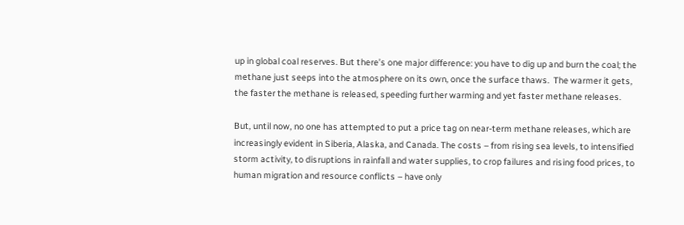up in global coal reserves. But there’s one major difference: you have to dig up and burn the coal; the methane just seeps into the atmosphere on its own, once the surface thaws.  The warmer it gets, the faster the methane is released, speeding further warming and yet faster methane releases.

But, until now, no one has attempted to put a price tag on near-term methane releases, which are increasingly evident in Siberia, Alaska, and Canada. The costs – from rising sea levels, to intensified storm activity, to disruptions in rainfall and water supplies, to crop failures and rising food prices, to human migration and resource conflicts – have only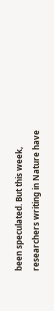been speculated. But this week, researchers writing in Nature have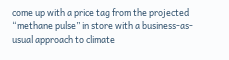come up with a price tag from the projected “methane pulse” in store with a business-as-usual approach to climate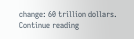change: 60 trillion dollars.  Continue reading